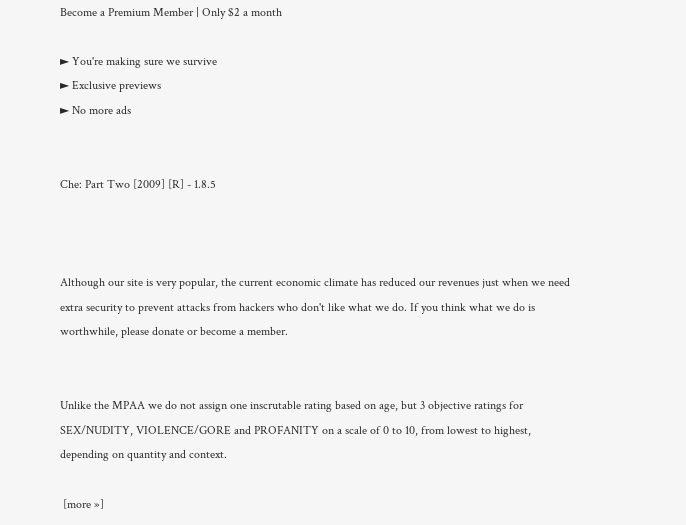Become a Premium Member | Only $2 a month

► You're making sure we survive
► Exclusive previews
► No more ads


Che: Part Two [2009] [R] - 1.8.5



Although our site is very popular, the current economic climate has reduced our revenues just when we need extra security to prevent attacks from hackers who don't like what we do. If you think what we do is worthwhile, please donate or become a member.


Unlike the MPAA we do not assign one inscrutable rating based on age, but 3 objective ratings for SEX/NUDITY, VIOLENCE/GORE and PROFANITY on a scale of 0 to 10, from lowest to highest, depending on quantity and context.

 [more »]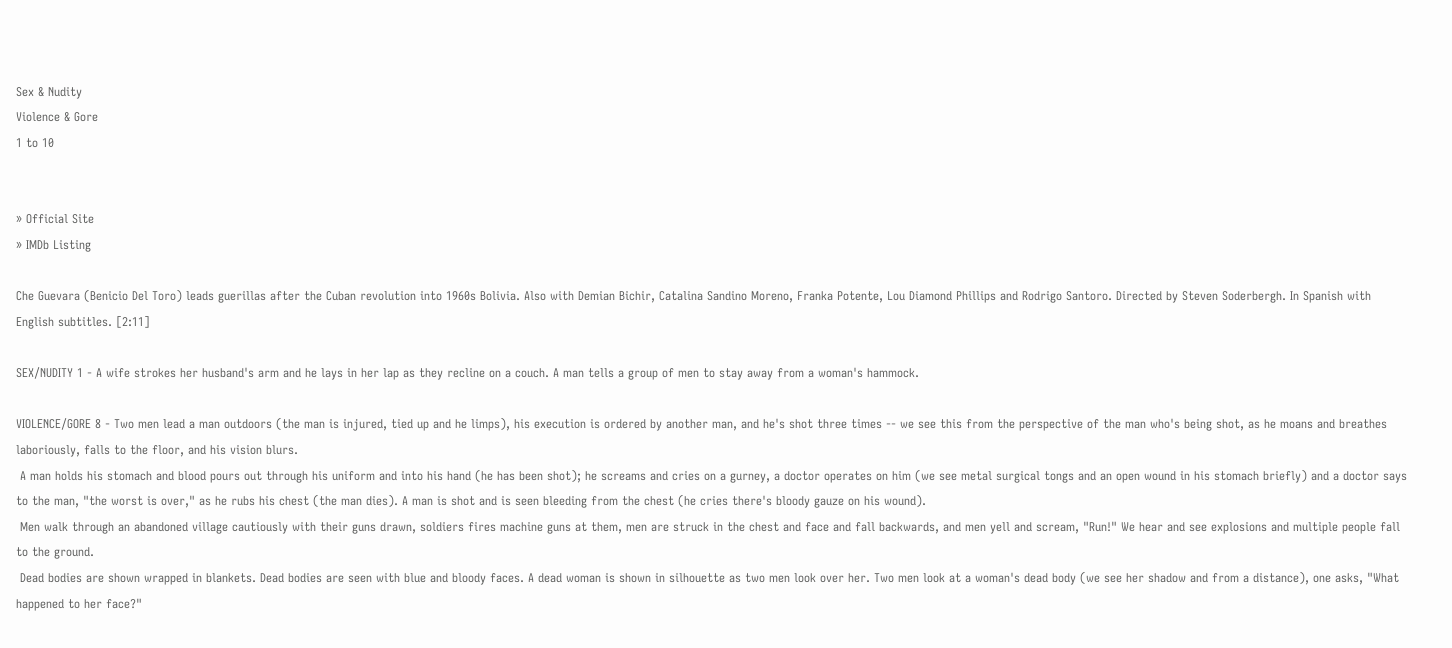Sex & Nudity
Violence & Gore
1 to 10


» Official Site
» IMDb Listing

Che Guevara (Benicio Del Toro) leads guerillas after the Cuban revolution into 1960s Bolivia. Also with Demian Bichir, Catalina Sandino Moreno, Franka Potente, Lou Diamond Phillips and Rodrigo Santoro. Directed by Steven Soderbergh. In Spanish with English subtitles. [2:11]

SEX/NUDITY 1 - A wife strokes her husband's arm and he lays in her lap as they recline on a couch. A man tells a group of men to stay away from a woman's hammock.

VIOLENCE/GORE 8 - Two men lead a man outdoors (the man is injured, tied up and he limps), his execution is ordered by another man, and he's shot three times -- we see this from the perspective of the man who's being shot, as he moans and breathes laboriously, falls to the floor, and his vision blurs.
 A man holds his stomach and blood pours out through his uniform and into his hand (he has been shot); he screams and cries on a gurney, a doctor operates on him (we see metal surgical tongs and an open wound in his stomach briefly) and a doctor says to the man, "the worst is over," as he rubs his chest (the man dies). A man is shot and is seen bleeding from the chest (he cries there's bloody gauze on his wound).
 Men walk through an abandoned village cautiously with their guns drawn, soldiers fires machine guns at them, men are struck in the chest and face and fall backwards, and men yell and scream, "Run!" We hear and see explosions and multiple people fall to the ground.
 Dead bodies are shown wrapped in blankets. Dead bodies are seen with blue and bloody faces. A dead woman is shown in silhouette as two men look over her. Two men look at a woman's dead body (we see her shadow and from a distance), one asks, "What happened to her face?"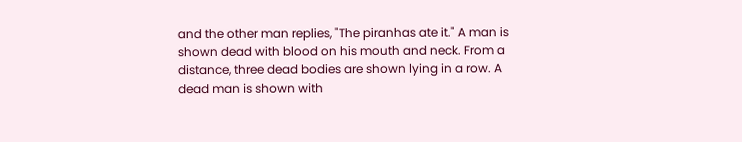and the other man replies, "The piranhas ate it." A man is shown dead with blood on his mouth and neck. From a distance, three dead bodies are shown lying in a row. A dead man is shown with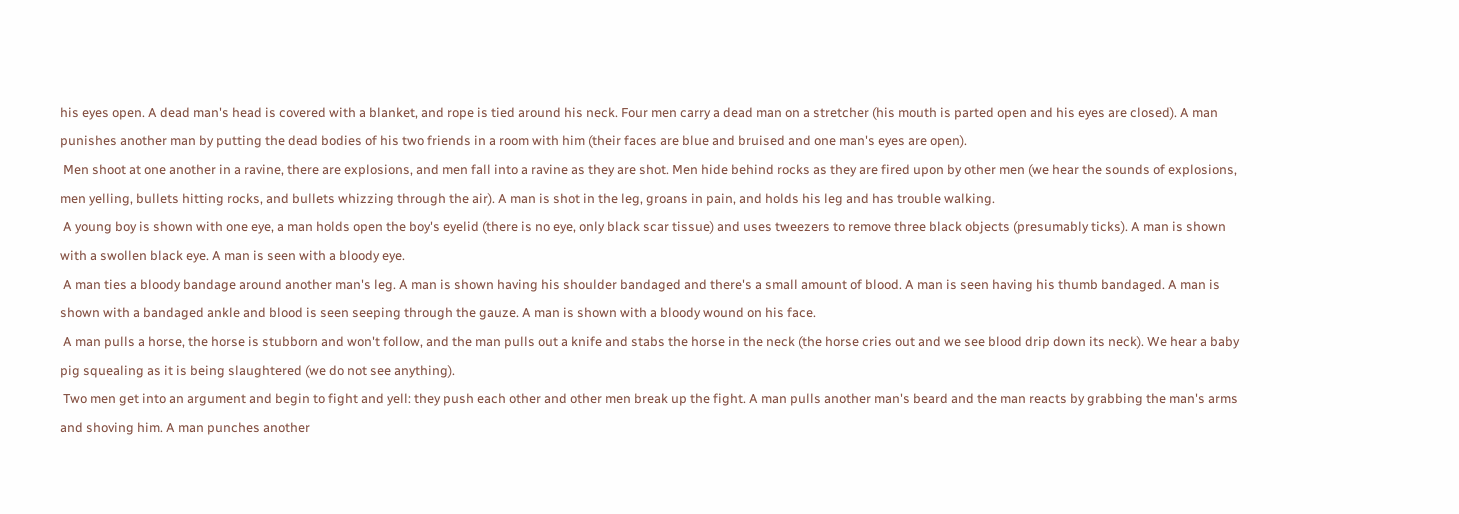his eyes open. A dead man's head is covered with a blanket, and rope is tied around his neck. Four men carry a dead man on a stretcher (his mouth is parted open and his eyes are closed). A man punishes another man by putting the dead bodies of his two friends in a room with him (their faces are blue and bruised and one man's eyes are open).
 Men shoot at one another in a ravine, there are explosions, and men fall into a ravine as they are shot. Men hide behind rocks as they are fired upon by other men (we hear the sounds of explosions, men yelling, bullets hitting rocks, and bullets whizzing through the air). A man is shot in the leg, groans in pain, and holds his leg and has trouble walking.
 A young boy is shown with one eye, a man holds open the boy's eyelid (there is no eye, only black scar tissue) and uses tweezers to remove three black objects (presumably ticks). A man is shown with a swollen black eye. A man is seen with a bloody eye.
 A man ties a bloody bandage around another man's leg. A man is shown having his shoulder bandaged and there's a small amount of blood. A man is seen having his thumb bandaged. A man is shown with a bandaged ankle and blood is seen seeping through the gauze. A man is shown with a bloody wound on his face.
 A man pulls a horse, the horse is stubborn and won't follow, and the man pulls out a knife and stabs the horse in the neck (the horse cries out and we see blood drip down its neck). We hear a baby pig squealing as it is being slaughtered (we do not see anything).
 Two men get into an argument and begin to fight and yell: they push each other and other men break up the fight. A man pulls another man's beard and the man reacts by grabbing the man's arms and shoving him. A man punches another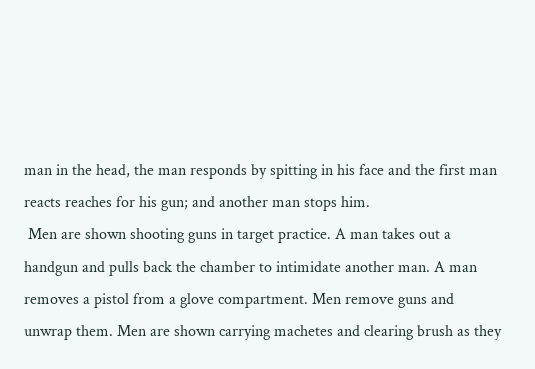man in the head, the man responds by spitting in his face and the first man reacts reaches for his gun; and another man stops him.
 Men are shown shooting guns in target practice. A man takes out a handgun and pulls back the chamber to intimidate another man. A man removes a pistol from a glove compartment. Men remove guns and unwrap them. Men are shown carrying machetes and clearing brush as they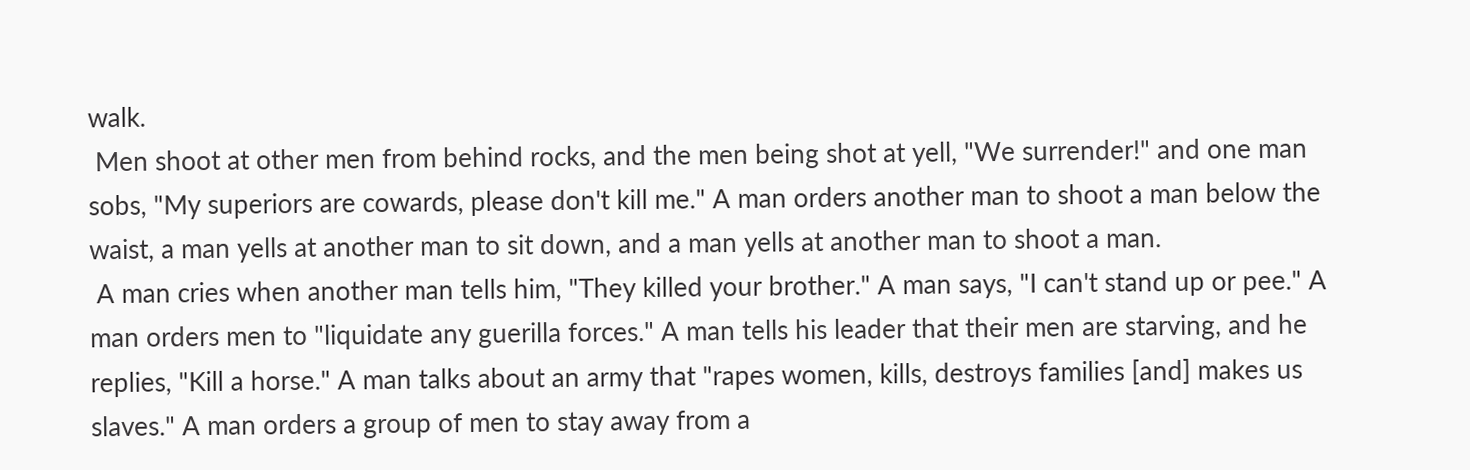walk.
 Men shoot at other men from behind rocks, and the men being shot at yell, "We surrender!" and one man sobs, "My superiors are cowards, please don't kill me." A man orders another man to shoot a man below the waist, a man yells at another man to sit down, and a man yells at another man to shoot a man.
 A man cries when another man tells him, "They killed your brother." A man says, "I can't stand up or pee." A man orders men to "liquidate any guerilla forces." A man tells his leader that their men are starving, and he replies, "Kill a horse." A man talks about an army that "rapes women, kills, destroys families [and] makes us slaves." A man orders a group of men to stay away from a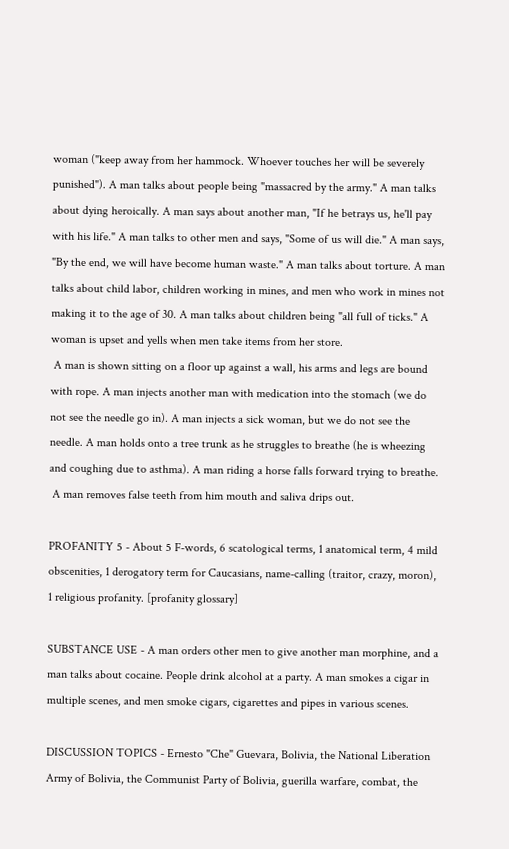woman ("keep away from her hammock. Whoever touches her will be severely punished"). A man talks about people being "massacred by the army." A man talks about dying heroically. A man says about another man, "If he betrays us, he'll pay with his life." A man talks to other men and says, "Some of us will die." A man says, "By the end, we will have become human waste." A man talks about torture. A man talks about child labor, children working in mines, and men who work in mines not making it to the age of 30. A man talks about children being "all full of ticks." A woman is upset and yells when men take items from her store.
 A man is shown sitting on a floor up against a wall, his arms and legs are bound with rope. A man injects another man with medication into the stomach (we do not see the needle go in). A man injects a sick woman, but we do not see the needle. A man holds onto a tree trunk as he struggles to breathe (he is wheezing and coughing due to asthma). A man riding a horse falls forward trying to breathe.
 A man removes false teeth from him mouth and saliva drips out.

PROFANITY 5 - About 5 F-words, 6 scatological terms, 1 anatomical term, 4 mild obscenities, 1 derogatory term for Caucasians, name-calling (traitor, crazy, moron), 1 religious profanity. [profanity glossary]

SUBSTANCE USE - A man orders other men to give another man morphine, and a man talks about cocaine. People drink alcohol at a party. A man smokes a cigar in multiple scenes, and men smoke cigars, cigarettes and pipes in various scenes.

DISCUSSION TOPICS - Ernesto "Che" Guevara, Bolivia, the National Liberation Army of Bolivia, the Communist Party of Bolivia, guerilla warfare, combat, the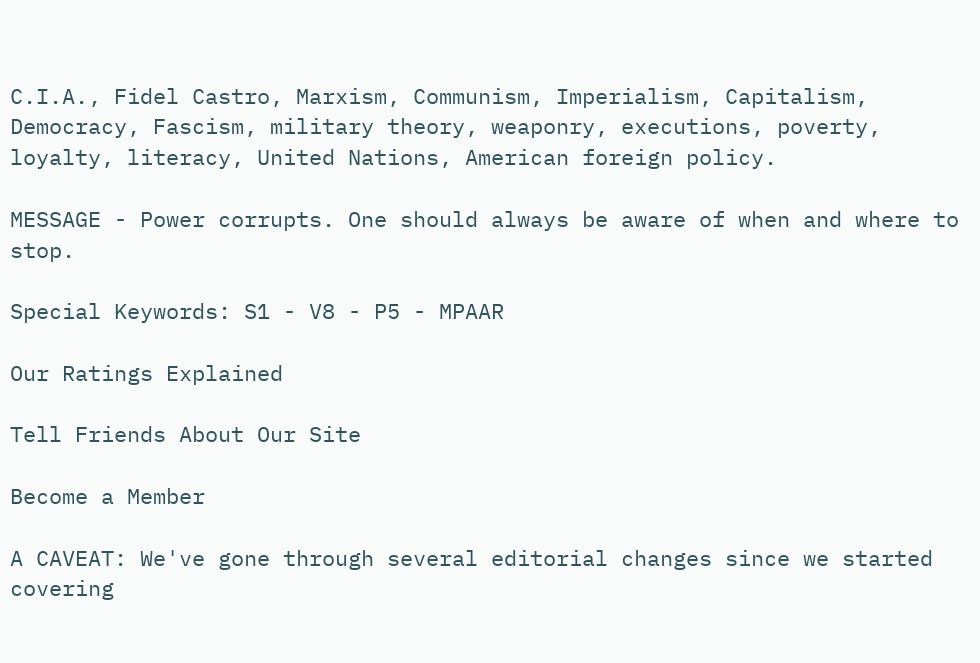C.I.A., Fidel Castro, Marxism, Communism, Imperialism, Capitalism, Democracy, Fascism, military theory, weaponry, executions, poverty, loyalty, literacy, United Nations, American foreign policy.

MESSAGE - Power corrupts. One should always be aware of when and where to stop.

Special Keywords: S1 - V8 - P5 - MPAAR

Our Ratings Explained

Tell Friends About Our Site

Become a Member

A CAVEAT: We've gone through several editorial changes since we started covering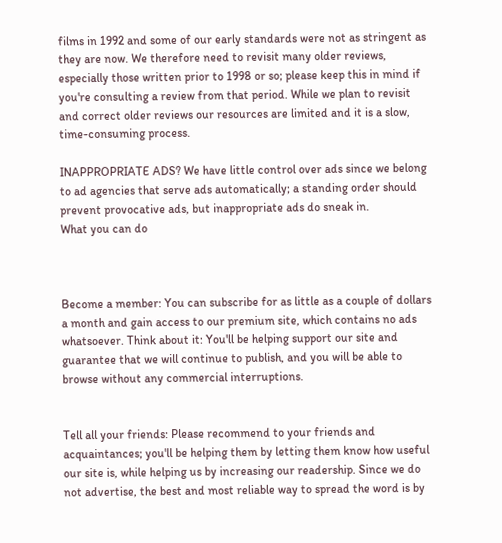films in 1992 and some of our early standards were not as stringent as they are now. We therefore need to revisit many older reviews, especially those written prior to 1998 or so; please keep this in mind if you're consulting a review from that period. While we plan to revisit and correct older reviews our resources are limited and it is a slow, time-consuming process.

INAPPROPRIATE ADS? We have little control over ads since we belong to ad agencies that serve ads automatically; a standing order should prevent provocative ads, but inappropriate ads do sneak in.
What you can do



Become a member: You can subscribe for as little as a couple of dollars a month and gain access to our premium site, which contains no ads whatsoever. Think about it: You'll be helping support our site and guarantee that we will continue to publish, and you will be able to browse without any commercial interruptions.


Tell all your friends: Please recommend to your friends and acquaintances; you'll be helping them by letting them know how useful our site is, while helping us by increasing our readership. Since we do not advertise, the best and most reliable way to spread the word is by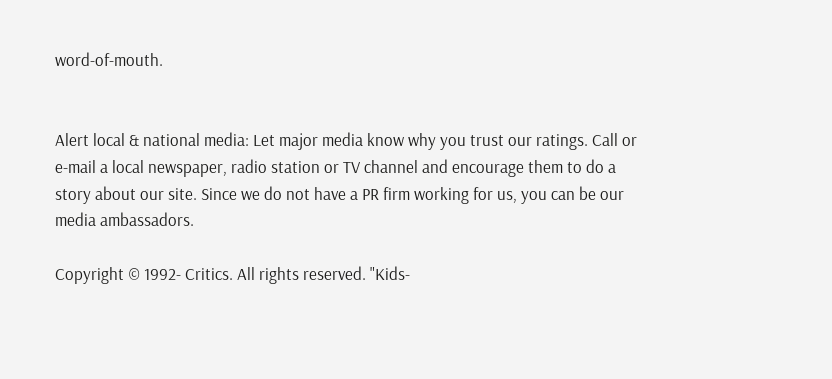word-of-mouth.


Alert local & national media: Let major media know why you trust our ratings. Call or e-mail a local newspaper, radio station or TV channel and encourage them to do a story about our site. Since we do not have a PR firm working for us, you can be our media ambassadors.

Copyright © 1992- Critics. All rights reserved. "Kids-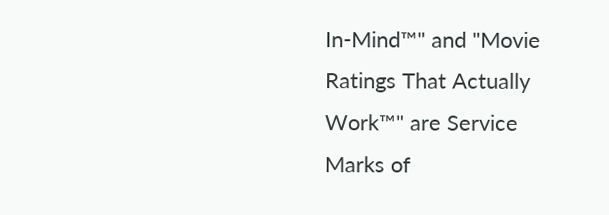In-Mind™" and "Movie Ratings That Actually Work™" are Service Marks of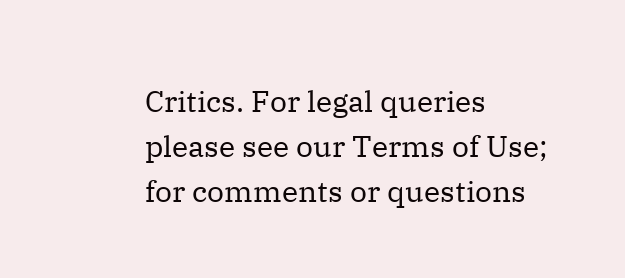Critics. For legal queries please see our Terms of Use; for comments or questions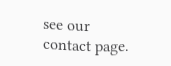see our contact page.